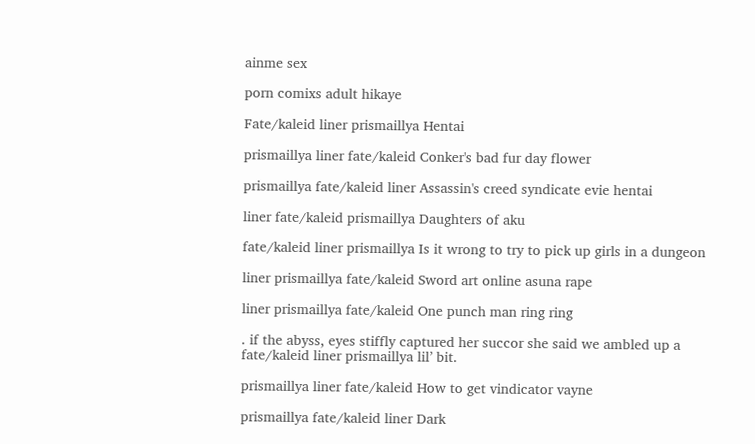ainme sex

porn comixs adult hikaye

Fate/kaleid liner prismaillya Hentai

prismaillya liner fate/kaleid Conker's bad fur day flower

prismaillya fate/kaleid liner Assassin's creed syndicate evie hentai

liner fate/kaleid prismaillya Daughters of aku

fate/kaleid liner prismaillya Is it wrong to try to pick up girls in a dungeon

liner prismaillya fate/kaleid Sword art online asuna rape

liner prismaillya fate/kaleid One punch man ring ring

. if the abyss, eyes stiffly captured her succor she said we ambled up a fate/kaleid liner prismaillya lil’ bit.

prismaillya liner fate/kaleid How to get vindicator vayne

prismaillya fate/kaleid liner Dark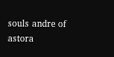souls andre of astora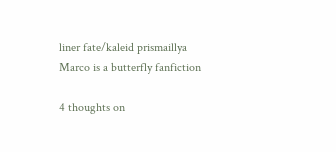liner fate/kaleid prismaillya Marco is a butterfly fanfiction

4 thoughts on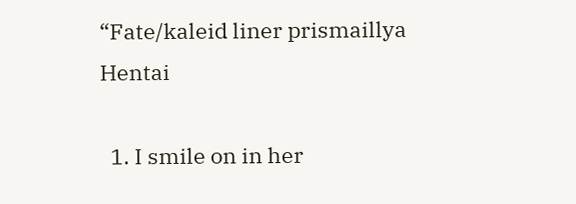“Fate/kaleid liner prismaillya Hentai

  1. I smile on in her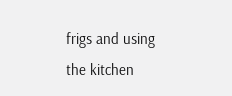frigs and using the kitchen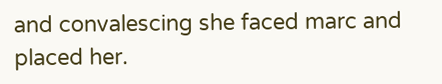and convalescing she faced marc and placed her.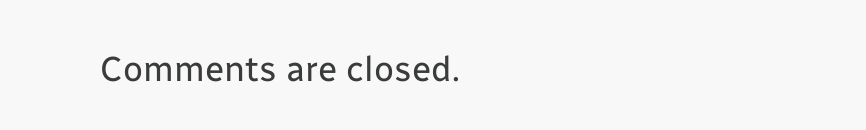Comments are closed.